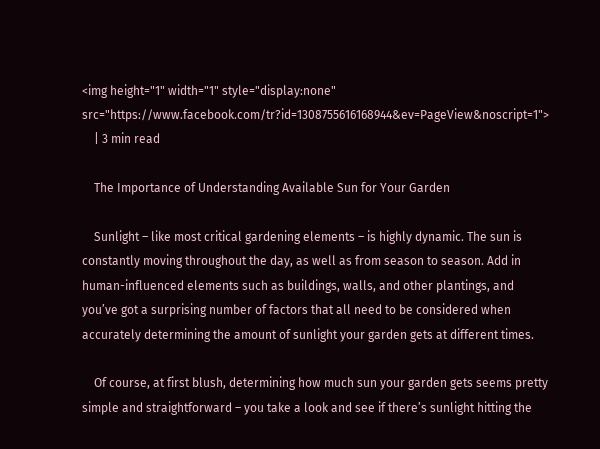<img height="1" width="1" style="display:none" src="https://www.facebook.com/tr?id=1308755616168944&ev=PageView&noscript=1">
    | 3 min read

    The Importance of Understanding Available Sun for Your Garden

    Sunlight – like most critical gardening elements – is highly dynamic. The sun is constantly moving throughout the day, as well as from season to season. Add in human-influenced elements such as buildings, walls, and other plantings, and you’ve got a surprising number of factors that all need to be considered when accurately determining the amount of sunlight your garden gets at different times.

    Of course, at first blush, determining how much sun your garden gets seems pretty simple and straightforward – you take a look and see if there’s sunlight hitting the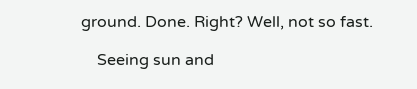ground. Done. Right? Well, not so fast.

    Seeing sun and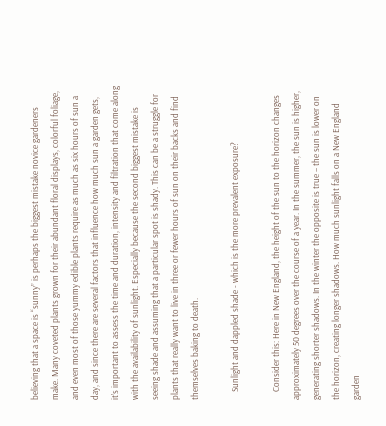believing that a space is “sunny” is perhaps the biggest mistake novice gardeners make. Many coveted plants grown for their abundant floral displays, colorful foliage, and even most of those yummy edible plants require as much as six hours of sun a day, and since there are several factors that influence how much sun a garden gets, it’s important to assess the time and duration, intensity and filtration that come along with the availability of sunlight. Especially because the second biggest mistake is seeing shade and assuming that a particular spot is shady. This can be a struggle for plants that really want to live in three or fewer hours of sun on their backs and find themselves baking to death.

    Sunlight and dappled shade - which is the more prevalent exposure?

    Consider this: Here in New England, the height of the sun to the horizon changes approximately 50 degrees over the course of a year. In the summer, the sun is higher, generating shorter shadows. In the winter the opposite is true – the sun is lower on the horizon, creating longer shadows. How much sunlight falls on a New England garden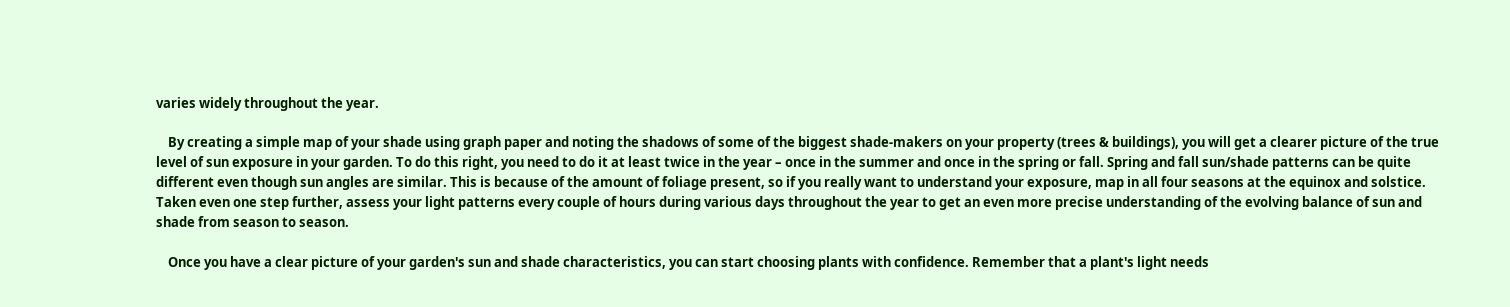varies widely throughout the year.

    By creating a simple map of your shade using graph paper and noting the shadows of some of the biggest shade-makers on your property (trees & buildings), you will get a clearer picture of the true level of sun exposure in your garden. To do this right, you need to do it at least twice in the year – once in the summer and once in the spring or fall. Spring and fall sun/shade patterns can be quite different even though sun angles are similar. This is because of the amount of foliage present, so if you really want to understand your exposure, map in all four seasons at the equinox and solstice. Taken even one step further, assess your light patterns every couple of hours during various days throughout the year to get an even more precise understanding of the evolving balance of sun and shade from season to season.

    Once you have a clear picture of your garden's sun and shade characteristics, you can start choosing plants with confidence. Remember that a plant's light needs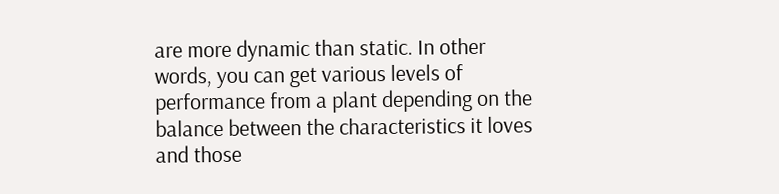are more dynamic than static. In other words, you can get various levels of performance from a plant depending on the balance between the characteristics it loves and those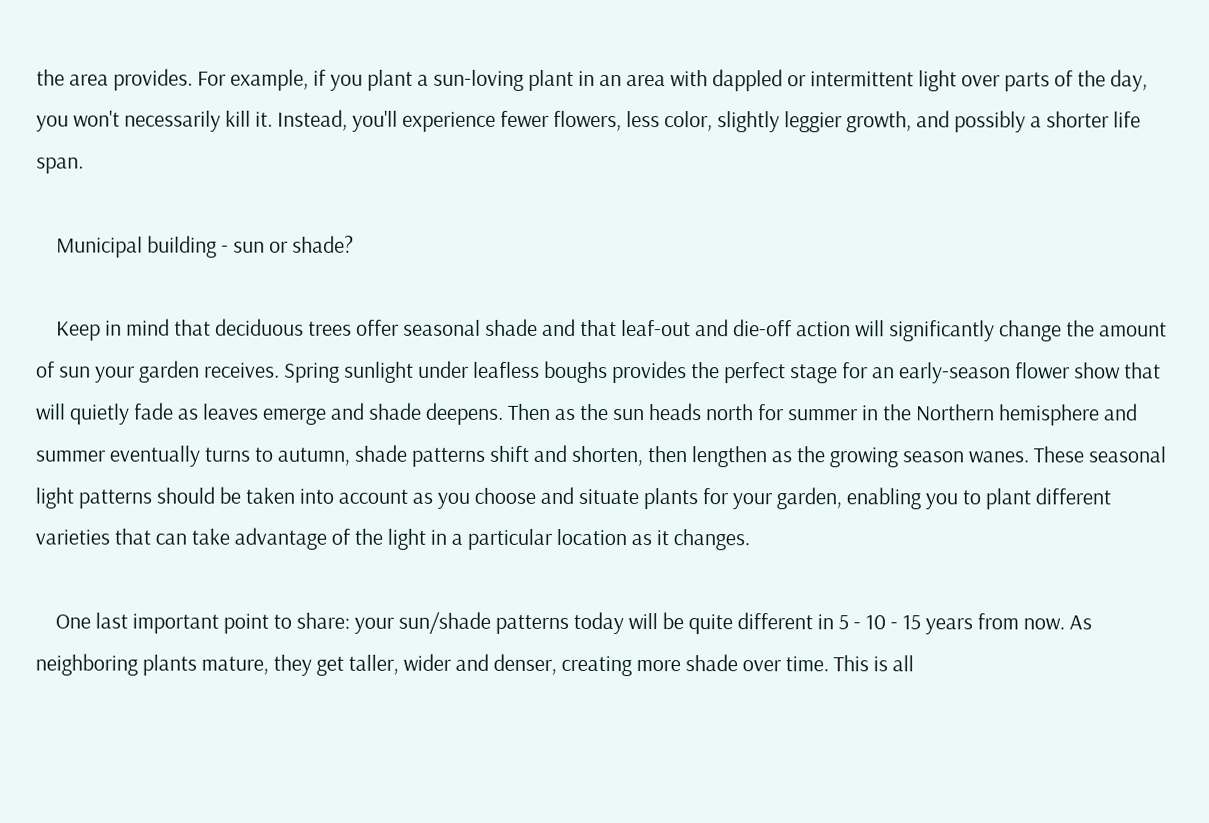the area provides. For example, if you plant a sun-loving plant in an area with dappled or intermittent light over parts of the day, you won't necessarily kill it. Instead, you'll experience fewer flowers, less color, slightly leggier growth, and possibly a shorter life span.

    Municipal building - sun or shade?

    Keep in mind that deciduous trees offer seasonal shade and that leaf-out and die-off action will significantly change the amount of sun your garden receives. Spring sunlight under leafless boughs provides the perfect stage for an early-season flower show that will quietly fade as leaves emerge and shade deepens. Then as the sun heads north for summer in the Northern hemisphere and summer eventually turns to autumn, shade patterns shift and shorten, then lengthen as the growing season wanes. These seasonal light patterns should be taken into account as you choose and situate plants for your garden, enabling you to plant different varieties that can take advantage of the light in a particular location as it changes.

    One last important point to share: your sun/shade patterns today will be quite different in 5 - 10 - 15 years from now. As neighboring plants mature, they get taller, wider and denser, creating more shade over time. This is all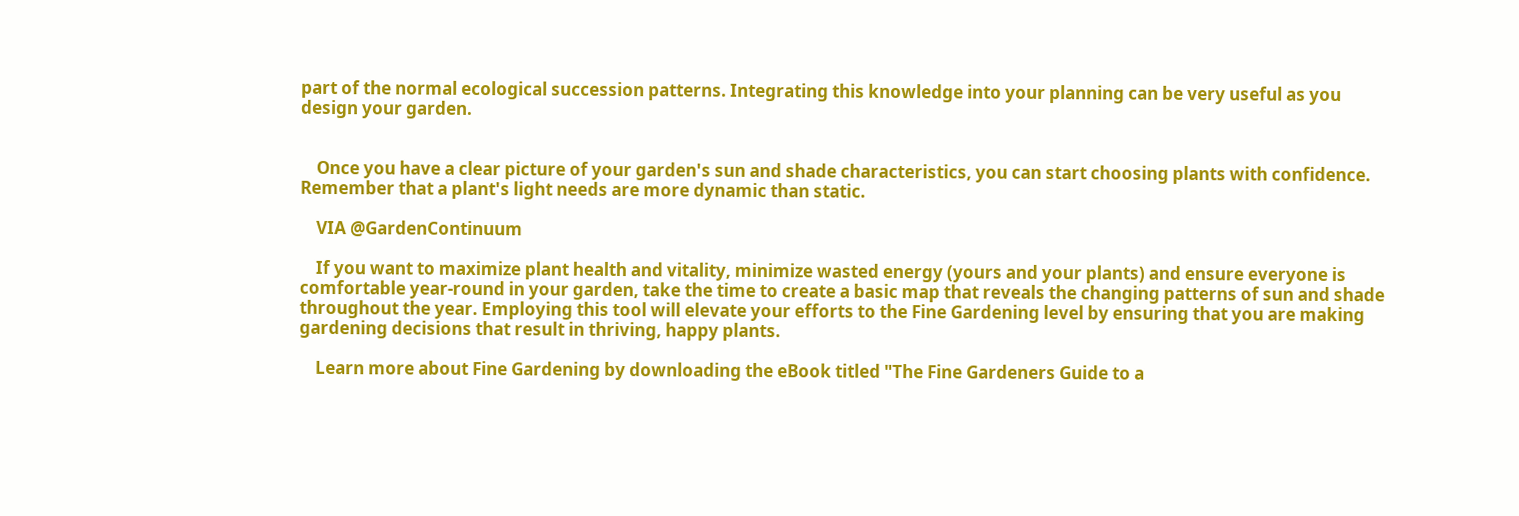part of the normal ecological succession patterns. Integrating this knowledge into your planning can be very useful as you design your garden.


    Once you have a clear picture of your garden's sun and shade characteristics, you can start choosing plants with confidence. Remember that a plant's light needs are more dynamic than static.

    VIA @GardenContinuum

    If you want to maximize plant health and vitality, minimize wasted energy (yours and your plants) and ensure everyone is comfortable year-round in your garden, take the time to create a basic map that reveals the changing patterns of sun and shade throughout the year. Employing this tool will elevate your efforts to the Fine Gardening level by ensuring that you are making gardening decisions that result in thriving, happy plants.

    Learn more about Fine Gardening by downloading the eBook titled "The Fine Gardeners Guide to a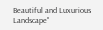Beautiful and Luxurious Landscape"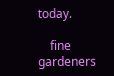today.

    fine gardeners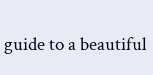guide to a beautiful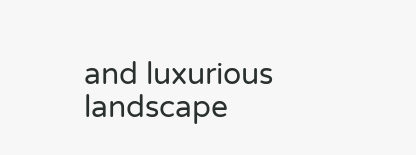and luxurious landscape